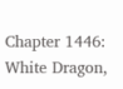Chapter 1446: White Dragon,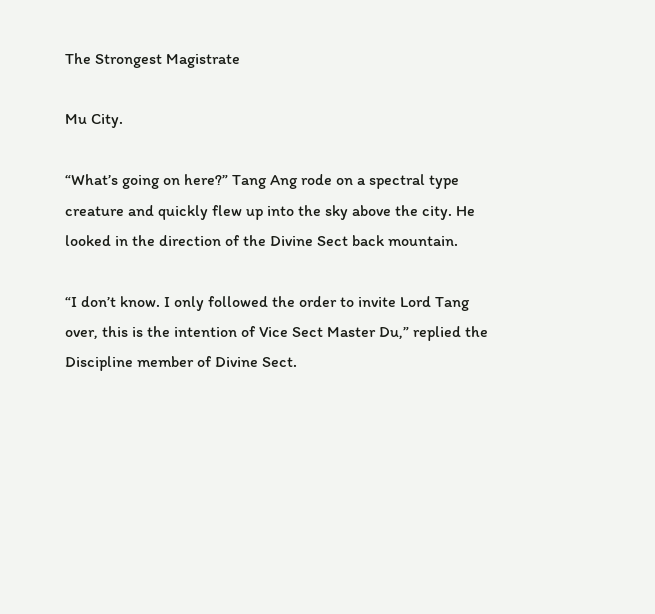The Strongest Magistrate

Mu City.

“What’s going on here?” Tang Ang rode on a spectral type creature and quickly flew up into the sky above the city. He looked in the direction of the Divine Sect back mountain.

“I don’t know. I only followed the order to invite Lord Tang over, this is the intention of Vice Sect Master Du,” replied the Discipline member of Divine Sect.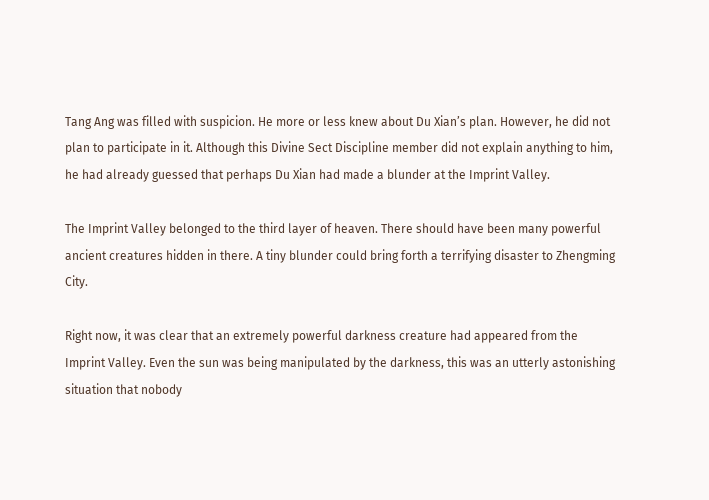Tang Ang was filled with suspicion. He more or less knew about Du Xian’s plan. However, he did not plan to participate in it. Although this Divine Sect Discipline member did not explain anything to him, he had already guessed that perhaps Du Xian had made a blunder at the Imprint Valley.

The Imprint Valley belonged to the third layer of heaven. There should have been many powerful ancient creatures hidden in there. A tiny blunder could bring forth a terrifying disaster to Zhengming City.

Right now, it was clear that an extremely powerful darkness creature had appeared from the Imprint Valley. Even the sun was being manipulated by the darkness, this was an utterly astonishing situation that nobody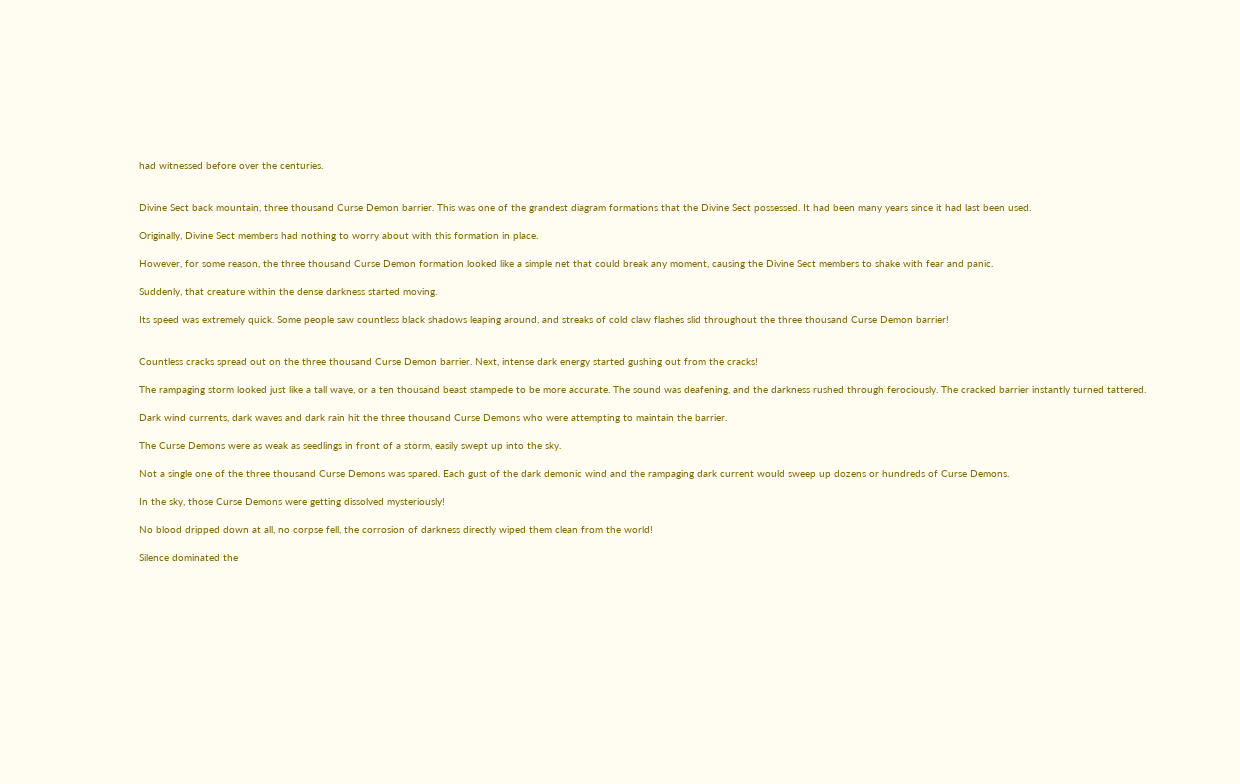had witnessed before over the centuries.


Divine Sect back mountain, three thousand Curse Demon barrier. This was one of the grandest diagram formations that the Divine Sect possessed. It had been many years since it had last been used.

Originally, Divine Sect members had nothing to worry about with this formation in place.

However, for some reason, the three thousand Curse Demon formation looked like a simple net that could break any moment, causing the Divine Sect members to shake with fear and panic.

Suddenly, that creature within the dense darkness started moving.

Its speed was extremely quick. Some people saw countless black shadows leaping around, and streaks of cold claw flashes slid throughout the three thousand Curse Demon barrier!


Countless cracks spread out on the three thousand Curse Demon barrier. Next, intense dark energy started gushing out from the cracks!

The rampaging storm looked just like a tall wave, or a ten thousand beast stampede to be more accurate. The sound was deafening, and the darkness rushed through ferociously. The cracked barrier instantly turned tattered.

Dark wind currents, dark waves and dark rain hit the three thousand Curse Demons who were attempting to maintain the barrier.

The Curse Demons were as weak as seedlings in front of a storm, easily swept up into the sky.

Not a single one of the three thousand Curse Demons was spared. Each gust of the dark demonic wind and the rampaging dark current would sweep up dozens or hundreds of Curse Demons.

In the sky, those Curse Demons were getting dissolved mysteriously!

No blood dripped down at all, no corpse fell, the corrosion of darkness directly wiped them clean from the world!

Silence dominated the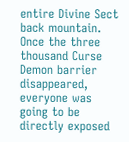entire Divine Sect back mountain. Once the three thousand Curse Demon barrier disappeared, everyone was going to be directly exposed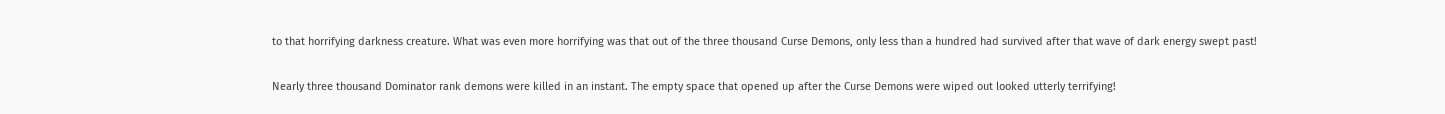to that horrifying darkness creature. What was even more horrifying was that out of the three thousand Curse Demons, only less than a hundred had survived after that wave of dark energy swept past!

Nearly three thousand Dominator rank demons were killed in an instant. The empty space that opened up after the Curse Demons were wiped out looked utterly terrifying!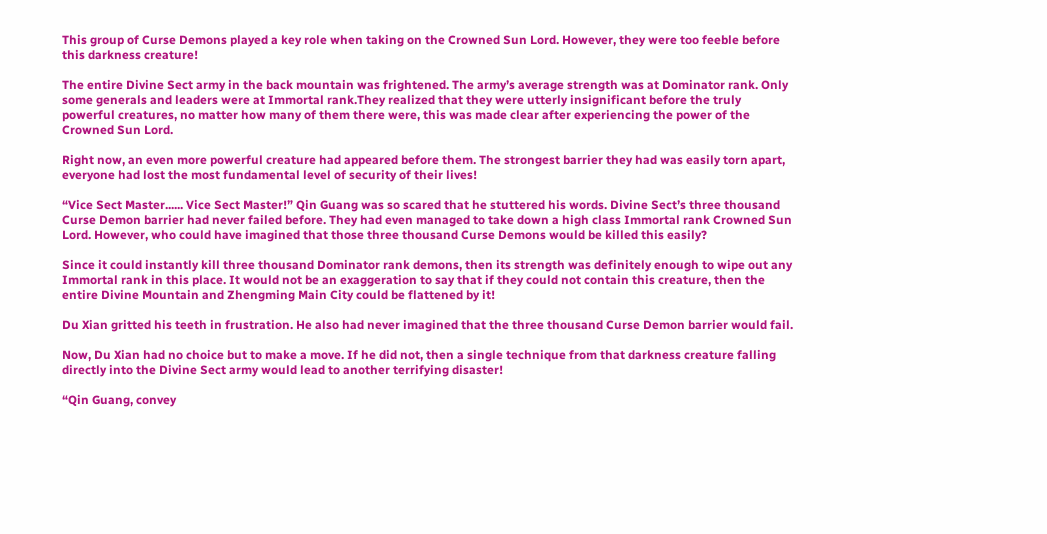This group of Curse Demons played a key role when taking on the Crowned Sun Lord. However, they were too feeble before this darkness creature!

The entire Divine Sect army in the back mountain was frightened. The army’s average strength was at Dominator rank. Only some generals and leaders were at Immortal rank.They realized that they were utterly insignificant before the truly powerful creatures, no matter how many of them there were, this was made clear after experiencing the power of the Crowned Sun Lord.

Right now, an even more powerful creature had appeared before them. The strongest barrier they had was easily torn apart, everyone had lost the most fundamental level of security of their lives!

“Vice Sect Master...... Vice Sect Master!” Qin Guang was so scared that he stuttered his words. Divine Sect’s three thousand Curse Demon barrier had never failed before. They had even managed to take down a high class Immortal rank Crowned Sun Lord. However, who could have imagined that those three thousand Curse Demons would be killed this easily?

Since it could instantly kill three thousand Dominator rank demons, then its strength was definitely enough to wipe out any Immortal rank in this place. It would not be an exaggeration to say that if they could not contain this creature, then the entire Divine Mountain and Zhengming Main City could be flattened by it!

Du Xian gritted his teeth in frustration. He also had never imagined that the three thousand Curse Demon barrier would fail.

Now, Du Xian had no choice but to make a move. If he did not, then a single technique from that darkness creature falling directly into the Divine Sect army would lead to another terrifying disaster!

“Qin Guang, convey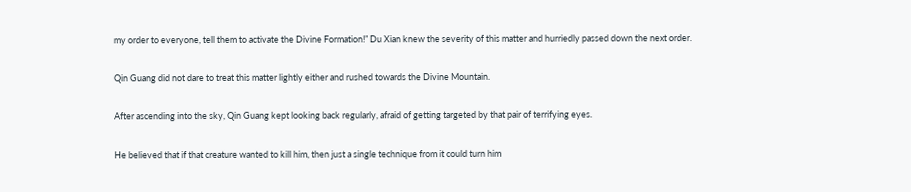my order to everyone, tell them to activate the Divine Formation!” Du Xian knew the severity of this matter and hurriedly passed down the next order.

Qin Guang did not dare to treat this matter lightly either and rushed towards the Divine Mountain.

After ascending into the sky, Qin Guang kept looking back regularly, afraid of getting targeted by that pair of terrifying eyes.

He believed that if that creature wanted to kill him, then just a single technique from it could turn him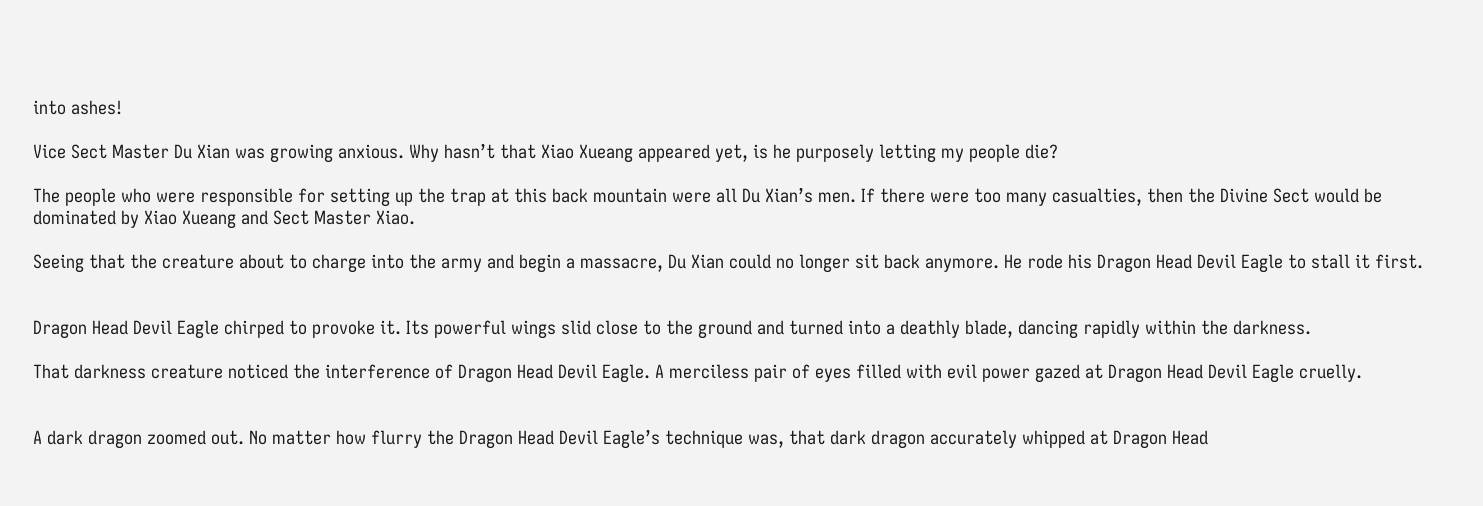into ashes!

Vice Sect Master Du Xian was growing anxious. Why hasn’t that Xiao Xueang appeared yet, is he purposely letting my people die?

The people who were responsible for setting up the trap at this back mountain were all Du Xian’s men. If there were too many casualties, then the Divine Sect would be dominated by Xiao Xueang and Sect Master Xiao.

Seeing that the creature about to charge into the army and begin a massacre, Du Xian could no longer sit back anymore. He rode his Dragon Head Devil Eagle to stall it first.


Dragon Head Devil Eagle chirped to provoke it. Its powerful wings slid close to the ground and turned into a deathly blade, dancing rapidly within the darkness.

That darkness creature noticed the interference of Dragon Head Devil Eagle. A merciless pair of eyes filled with evil power gazed at Dragon Head Devil Eagle cruelly.


A dark dragon zoomed out. No matter how flurry the Dragon Head Devil Eagle’s technique was, that dark dragon accurately whipped at Dragon Head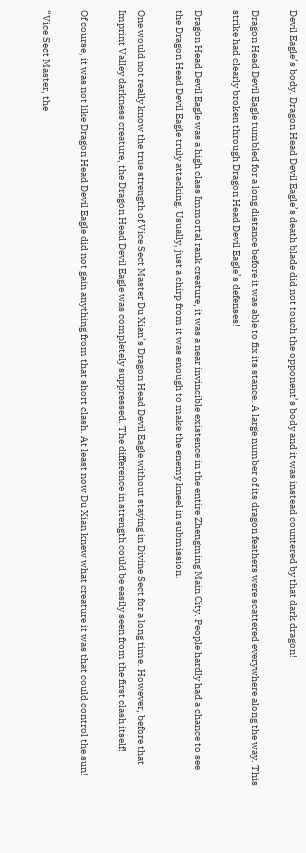Devil Eagle’s body. Dragon Head Devil Eagle’s death blade did not touch the opponent’s body and it was instead countered by that dark dragon!

Dragon Head Devil Eagle tumbled for a long distance before it was able to fix its stance. A large number of its dragon feathers were scattered everywhere along the way. This strike had clearly broken through Dragon Head Devil Eagle’s defenses!

Dragon Head Devil Eagle was a high class Immortal rank creature, it was a near invincible existence in the entire Zhengming Main City. People hardly had a chance to see the Dragon Head Devil Eagle truly attacking. Usually, just a chirp from it was enough to make the enemy kneel in submission.

One would not really know the true strength of Vice Sect Master Du Xian’s Dragon Head Devil Eagle without staying in Divine Sect for a long time. However, before that Imprint Valley darkness creature, the Dragon Head Devil Eagle was completely suppressed. The difference in strength could be easily seen from the first clash itself!

Of course, it was not like Dragon Head Devil Eagle did not gain anything from that short clash. At least now Du Xian knew what creature it was that could control the sun!

“Vice Sect Master, the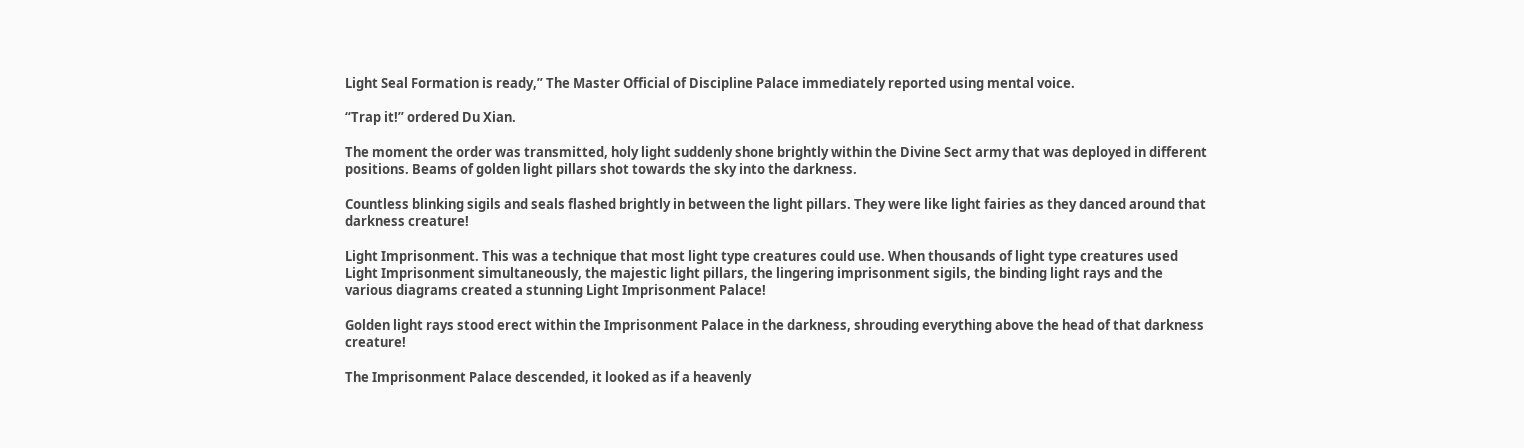Light Seal Formation is ready,” The Master Official of Discipline Palace immediately reported using mental voice.

“Trap it!” ordered Du Xian.

The moment the order was transmitted, holy light suddenly shone brightly within the Divine Sect army that was deployed in different positions. Beams of golden light pillars shot towards the sky into the darkness.

Countless blinking sigils and seals flashed brightly in between the light pillars. They were like light fairies as they danced around that darkness creature!

Light Imprisonment. This was a technique that most light type creatures could use. When thousands of light type creatures used Light Imprisonment simultaneously, the majestic light pillars, the lingering imprisonment sigils, the binding light rays and the various diagrams created a stunning Light Imprisonment Palace!

Golden light rays stood erect within the Imprisonment Palace in the darkness, shrouding everything above the head of that darkness creature!

The Imprisonment Palace descended, it looked as if a heavenly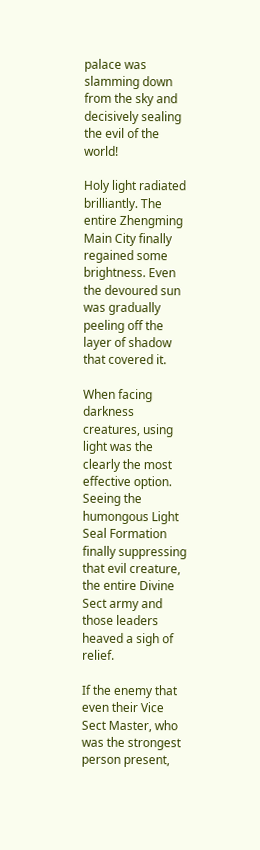palace was slamming down from the sky and decisively sealing the evil of the world!

Holy light radiated brilliantly. The entire Zhengming Main City finally regained some brightness. Even the devoured sun was gradually peeling off the layer of shadow that covered it.

When facing darkness creatures, using light was the clearly the most effective option. Seeing the humongous Light Seal Formation finally suppressing that evil creature, the entire Divine Sect army and those leaders heaved a sigh of relief.

If the enemy that even their Vice Sect Master, who was the strongest person present,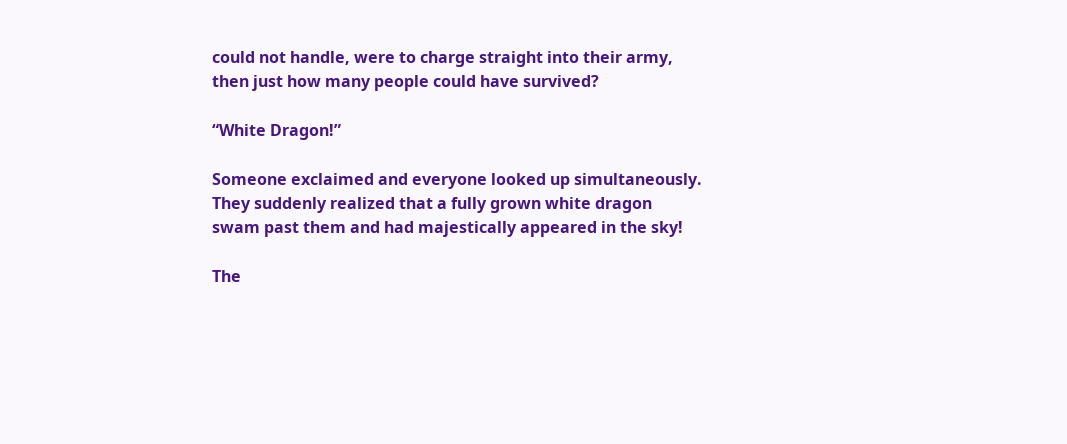could not handle, were to charge straight into their army, then just how many people could have survived?

“White Dragon!”

Someone exclaimed and everyone looked up simultaneously. They suddenly realized that a fully grown white dragon swam past them and had majestically appeared in the sky!

The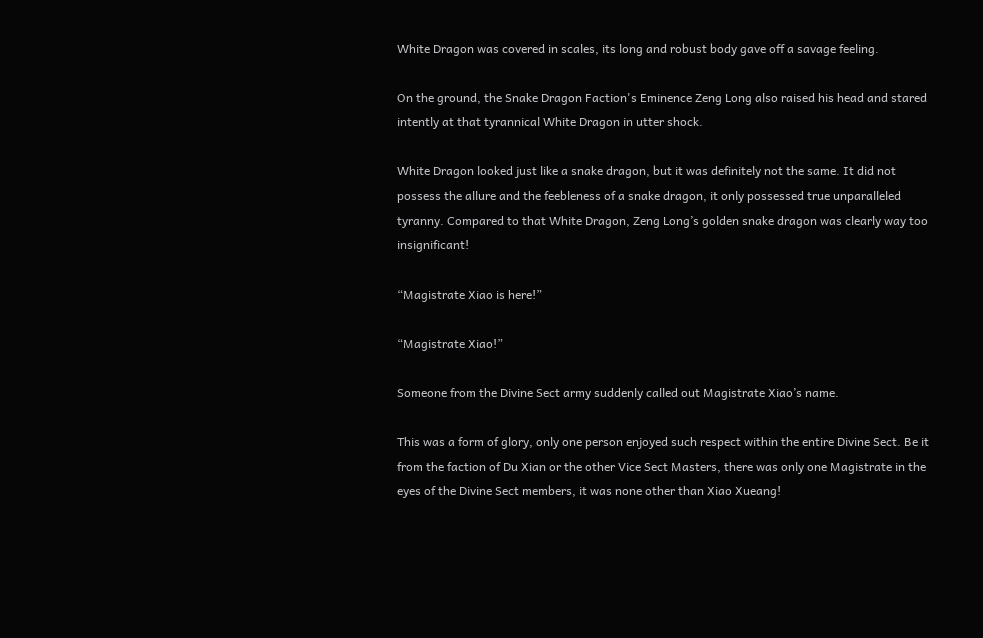White Dragon was covered in scales, its long and robust body gave off a savage feeling.

On the ground, the Snake Dragon Faction's Eminence Zeng Long also raised his head and stared intently at that tyrannical White Dragon in utter shock.

White Dragon looked just like a snake dragon, but it was definitely not the same. It did not possess the allure and the feebleness of a snake dragon, it only possessed true unparalleled tyranny. Compared to that White Dragon, Zeng Long’s golden snake dragon was clearly way too insignificant!

“Magistrate Xiao is here!”

“Magistrate Xiao!”

Someone from the Divine Sect army suddenly called out Magistrate Xiao’s name.

This was a form of glory, only one person enjoyed such respect within the entire Divine Sect. Be it from the faction of Du Xian or the other Vice Sect Masters, there was only one Magistrate in the eyes of the Divine Sect members, it was none other than Xiao Xueang!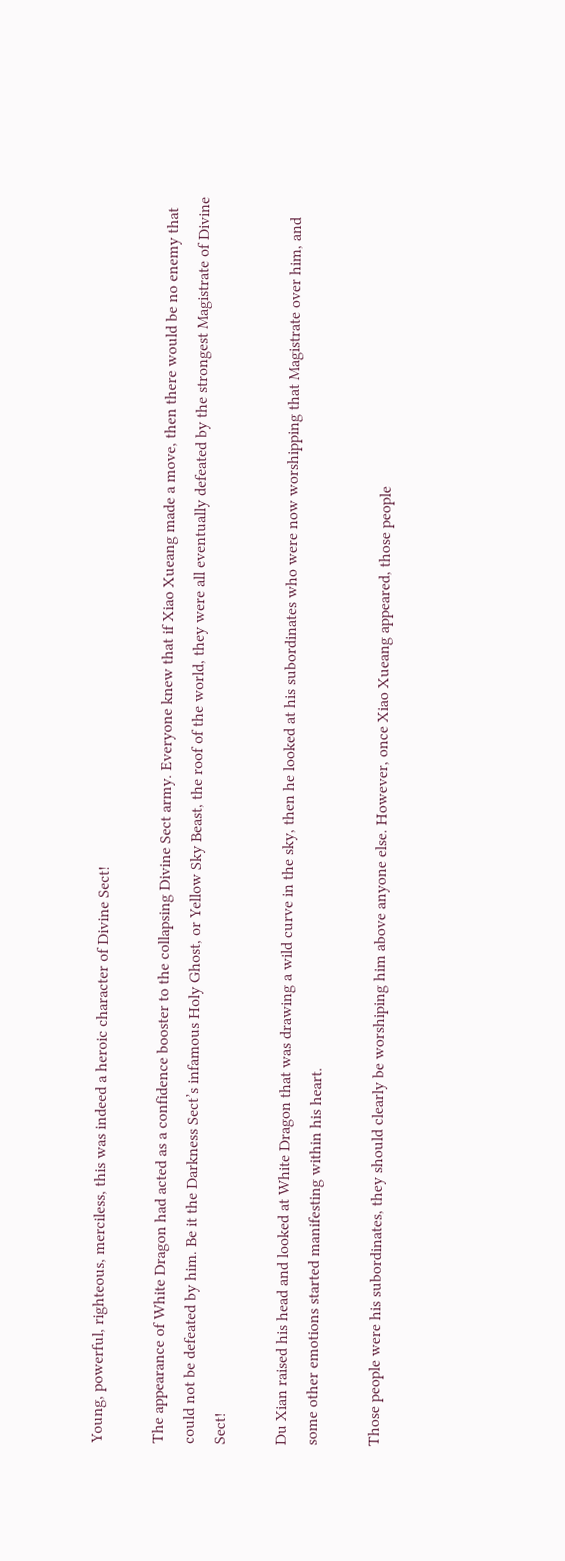Young, powerful, righteous, merciless, this was indeed a heroic character of Divine Sect!

The appearance of White Dragon had acted as a confidence booster to the collapsing Divine Sect army. Everyone knew that if Xiao Xueang made a move, then there would be no enemy that could not be defeated by him. Be it the Darkness Sect’s infamous Holy Ghost, or Yellow Sky Beast, the roof of the world, they were all eventually defeated by the strongest Magistrate of Divine Sect!

Du Xian raised his head and looked at White Dragon that was drawing a wild curve in the sky, then he looked at his subordinates who were now worshipping that Magistrate over him, and some other emotions started manifesting within his heart.

Those people were his subordinates, they should clearly be worshiping him above anyone else. However, once Xiao Xueang appeared, those people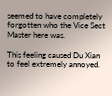seemed to have completely forgotten who the Vice Sect Master here was.

This feeling caused Du Xian to feel extremely annoyed.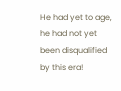He had yet to age, he had not yet been disqualified by this era!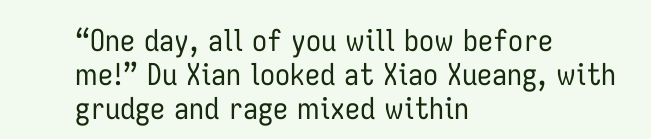“One day, all of you will bow before me!” Du Xian looked at Xiao Xueang, with grudge and rage mixed within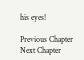his eyes!

Previous Chapter Next Chapter